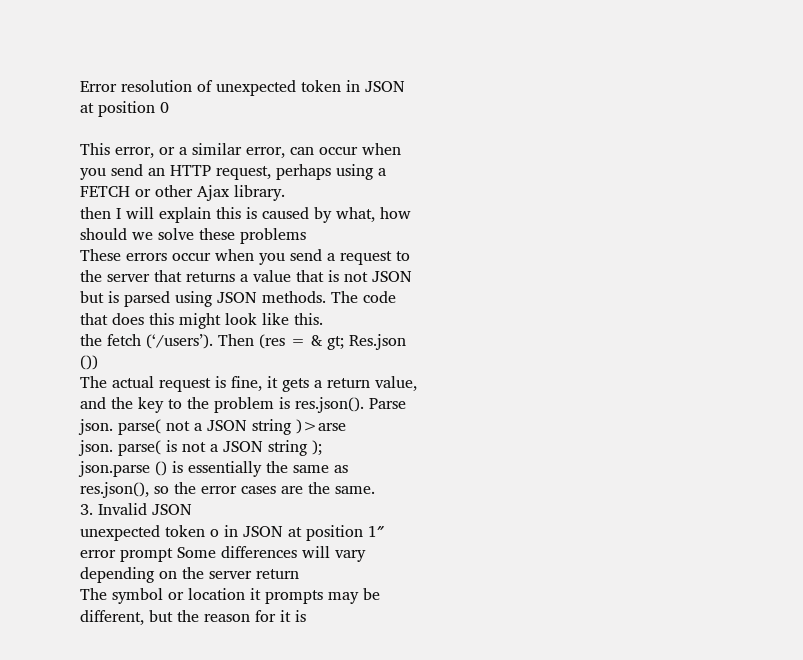Error resolution of unexpected token in JSON at position 0

This error, or a similar error, can occur when you send an HTTP request, perhaps using a FETCH or other Ajax library.
then I will explain this is caused by what, how should we solve these problems
These errors occur when you send a request to the server that returns a value that is not JSON but is parsed using JSON methods. The code that does this might look like this.
the fetch (‘/users’). Then (res = & gt; Res.json ())
The actual request is fine, it gets a return value, and the key to the problem is res.json(). Parse
json. parse( not a JSON string )>arse
json. parse( is not a JSON string );
json.parse () is essentially the same as res.json(), so the error cases are the same.
3. Invalid JSON
unexpected token o in JSON at position 1″
error prompt Some differences will vary depending on the server return
The symbol or location it prompts may be different, but the reason for it is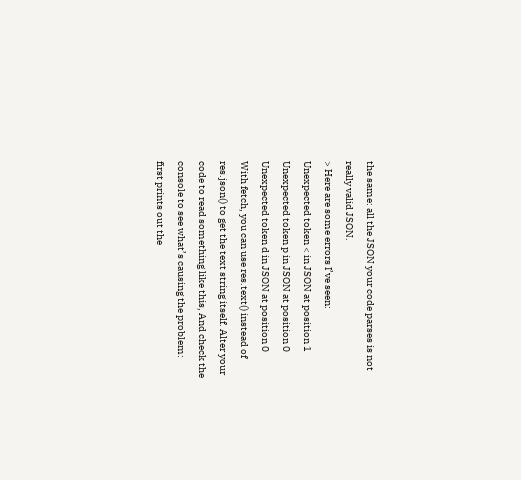the same: all the JSON your code parses is not really valid JSON.
> Here are some errors I’ve seen:
Unexpected token < in JSON at position 1
Unexpected token p in JSON at position 0
Unexpected token d in JSON at position 0
With fetch, you can use res.text() instead of res.json() to get the text string itself. Alter your code to read something like this, And check the console to see what’s causing the problem:
first prints out the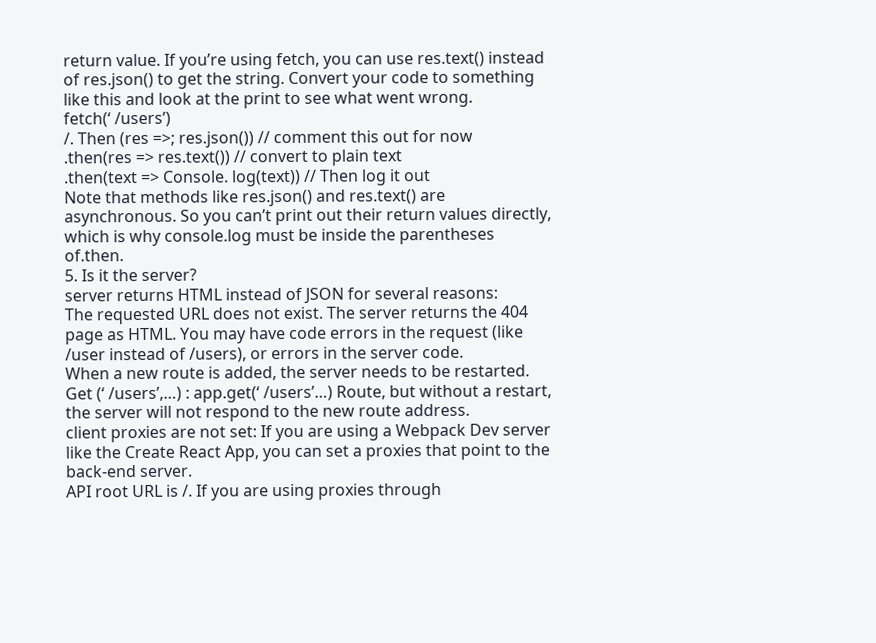return value. If you’re using fetch, you can use res.text() instead of res.json() to get the string. Convert your code to something like this and look at the print to see what went wrong.
fetch(‘ /users’)
/. Then (res =>; res.json()) // comment this out for now
.then(res => res.text()) // convert to plain text
.then(text => Console. log(text)) // Then log it out
Note that methods like res.json() and res.text() are asynchronous. So you can’t print out their return values directly, which is why console.log must be inside the parentheses of.then.
5. Is it the server?
server returns HTML instead of JSON for several reasons:
The requested URL does not exist. The server returns the 404 page as HTML. You may have code errors in the request (like /user instead of /users), or errors in the server code.
When a new route is added, the server needs to be restarted. Get (‘ /users’,…) : app.get(‘ /users’…) Route, but without a restart, the server will not respond to the new route address.
client proxies are not set: If you are using a Webpack Dev server like the Create React App, you can set a proxies that point to the back-end server.
API root URL is /. If you are using proxies through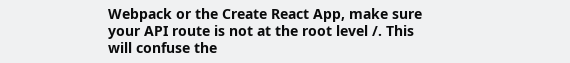Webpack or the Create React App, make sure your API route is not at the root level /. This will confuse the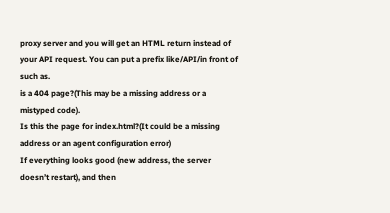proxy server and you will get an HTML return instead of your API request. You can put a prefix like/API/in front of such as.
is a 404 page?(This may be a missing address or a mistyped code).
Is this the page for index.html?(It could be a missing address or an agent configuration error)
If everything looks good (new address, the server doesn’t restart), and then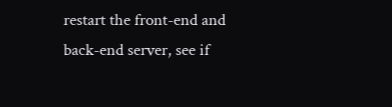restart the front-end and back-end server, see if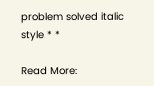problem solved italic style * *

Read More: